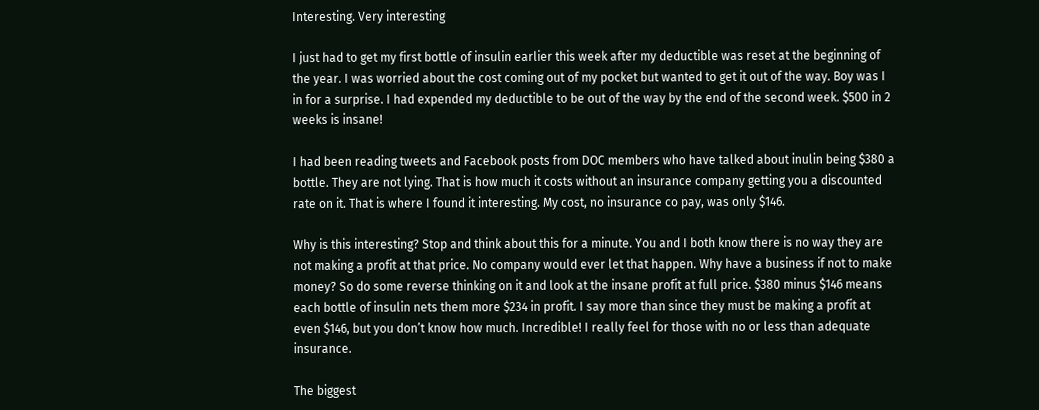Interesting. Very interesting

I just had to get my first bottle of insulin earlier this week after my deductible was reset at the beginning of the year. I was worried about the cost coming out of my pocket but wanted to get it out of the way. Boy was I in for a surprise. I had expended my deductible to be out of the way by the end of the second week. $500 in 2 weeks is insane!

I had been reading tweets and Facebook posts from DOC members who have talked about inulin being $380 a bottle. They are not lying. That is how much it costs without an insurance company getting you a discounted rate on it. That is where I found it interesting. My cost, no insurance co pay, was only $146.

Why is this interesting? Stop and think about this for a minute. You and I both know there is no way they are not making a profit at that price. No company would ever let that happen. Why have a business if not to make money? So do some reverse thinking on it and look at the insane profit at full price. $380 minus $146 means each bottle of insulin nets them more $234 in profit. I say more than since they must be making a profit at even $146, but you don’t know how much. Incredible! I really feel for those with no or less than adequate insurance.

The biggest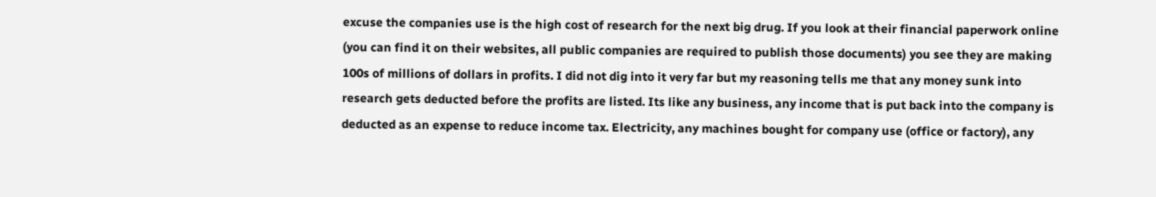excuse the companies use is the high cost of research for the next big drug. If you look at their financial paperwork online (you can find it on their websites, all public companies are required to publish those documents) you see they are making 100s of millions of dollars in profits. I did not dig into it very far but my reasoning tells me that any money sunk into research gets deducted before the profits are listed. Its like any business, any income that is put back into the company is deducted as an expense to reduce income tax. Electricity, any machines bought for company use (office or factory), any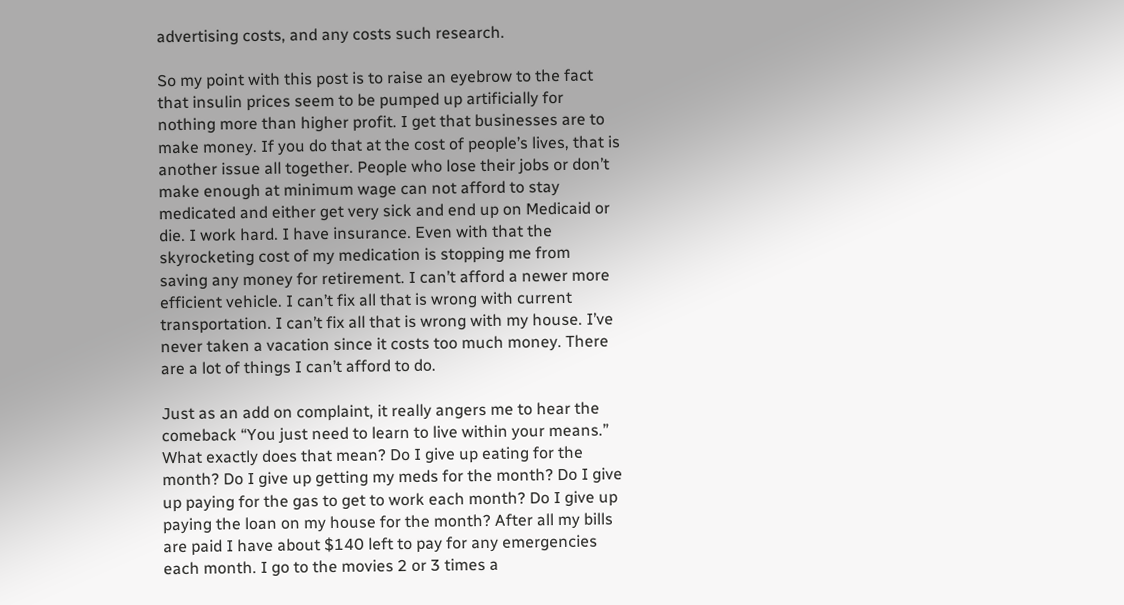advertising costs, and any costs such research.

So my point with this post is to raise an eyebrow to the fact that insulin prices seem to be pumped up artificially for nothing more than higher profit. I get that businesses are to make money. If you do that at the cost of people’s lives, that is another issue all together. People who lose their jobs or don’t make enough at minimum wage can not afford to stay medicated and either get very sick and end up on Medicaid or die. I work hard. I have insurance. Even with that the skyrocketing cost of my medication is stopping me from saving any money for retirement. I can’t afford a newer more efficient vehicle. I can’t fix all that is wrong with current transportation. I can’t fix all that is wrong with my house. I’ve never taken a vacation since it costs too much money. There are a lot of things I can’t afford to do.

Just as an add on complaint, it really angers me to hear the comeback “You just need to learn to live within your means.” What exactly does that mean? Do I give up eating for the month? Do I give up getting my meds for the month? Do I give up paying for the gas to get to work each month? Do I give up paying the loan on my house for the month? After all my bills are paid I have about $140 left to pay for any emergencies each month. I go to the movies 2 or 3 times a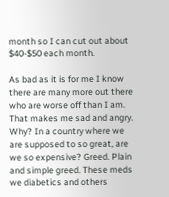month so I can cut out about $40-$50 each month.

As bad as it is for me I know there are many more out there who are worse off than I am. That makes me sad and angry. Why? In a country where we are supposed to so great, are we so expensive? Greed. Plain and simple greed. These meds we diabetics and others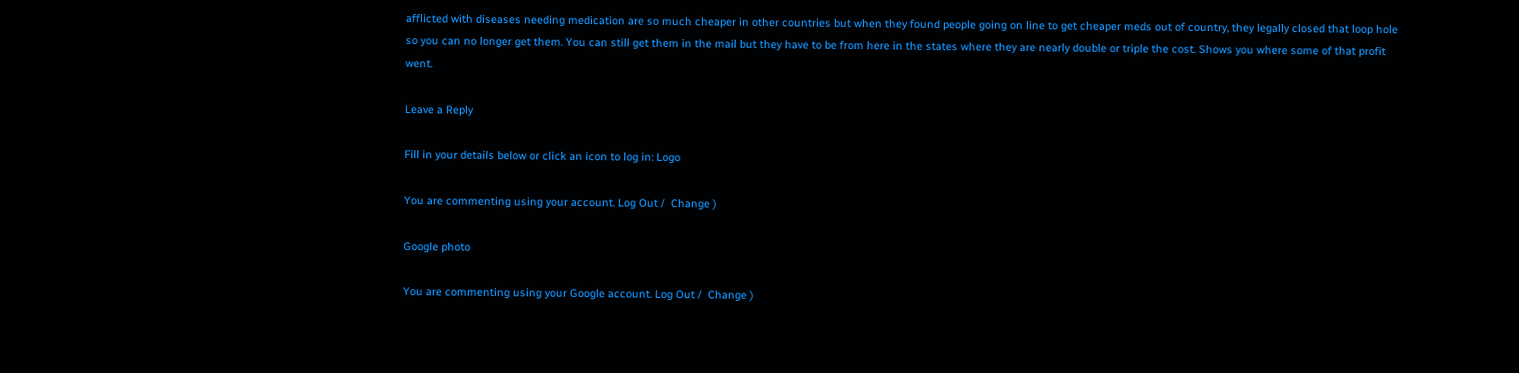afflicted with diseases needing medication are so much cheaper in other countries but when they found people going on line to get cheaper meds out of country, they legally closed that loop hole so you can no longer get them. You can still get them in the mail but they have to be from here in the states where they are nearly double or triple the cost. Shows you where some of that profit went.

Leave a Reply

Fill in your details below or click an icon to log in: Logo

You are commenting using your account. Log Out /  Change )

Google photo

You are commenting using your Google account. Log Out /  Change )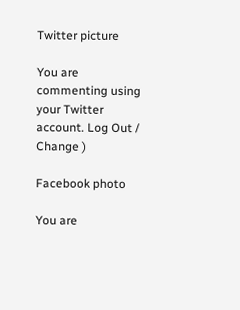Twitter picture

You are commenting using your Twitter account. Log Out /  Change )

Facebook photo

You are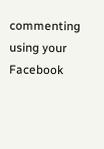commenting using your Facebook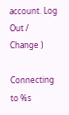account. Log Out /  Change )

Connecting to %s